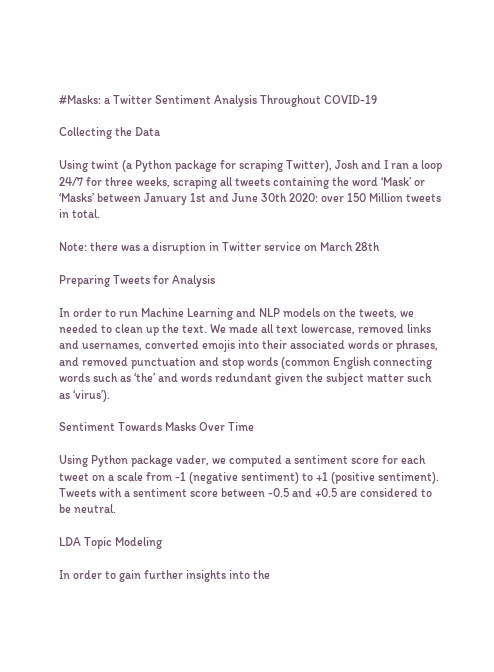#Masks: a Twitter Sentiment Analysis Throughout COVID-19

Collecting the Data

Using twint (a Python package for scraping Twitter), Josh and I ran a loop 24/7 for three weeks, scraping all tweets containing the word ‘Mask’ or ‘Masks’ between January 1st and June 30th 2020: over 150 Million tweets in total.

Note: there was a disruption in Twitter service on March 28th

Preparing Tweets for Analysis

In order to run Machine Learning and NLP models on the tweets, we needed to clean up the text. We made all text lowercase, removed links and usernames, converted emojis into their associated words or phrases, and removed punctuation and stop words (common English connecting words such as ‘the’ and words redundant given the subject matter such as ‘virus’).

Sentiment Towards Masks Over Time

Using Python package vader, we computed a sentiment score for each tweet on a scale from -1 (negative sentiment) to +1 (positive sentiment). Tweets with a sentiment score between -0.5 and +0.5 are considered to be neutral.

LDA Topic Modeling

In order to gain further insights into the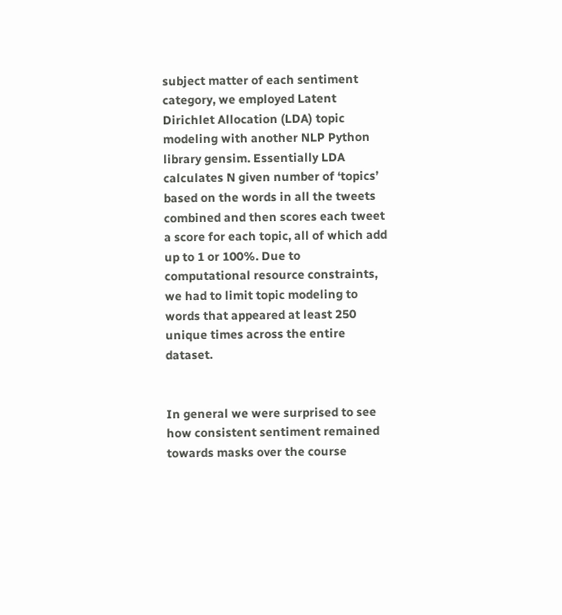subject matter of each sentiment category, we employed Latent Dirichlet Allocation (LDA) topic modeling with another NLP Python library gensim. Essentially LDA calculates N given number of ‘topics’ based on the words in all the tweets combined and then scores each tweet a score for each topic, all of which add up to 1 or 100%. Due to computational resource constraints, we had to limit topic modeling to words that appeared at least 250 unique times across the entire dataset.


In general we were surprised to see how consistent sentiment remained towards masks over the course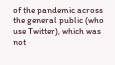of the pandemic across the general public (who use Twitter), which was not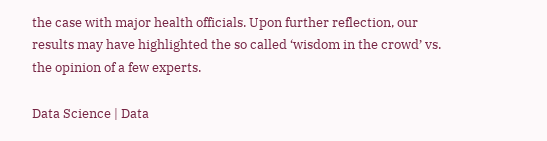the case with major health officials. Upon further reflection, our results may have highlighted the so called ‘wisdom in the crowd’ vs. the opinion of a few experts.

Data Science | Data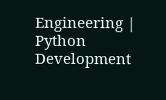Engineering | Python Development